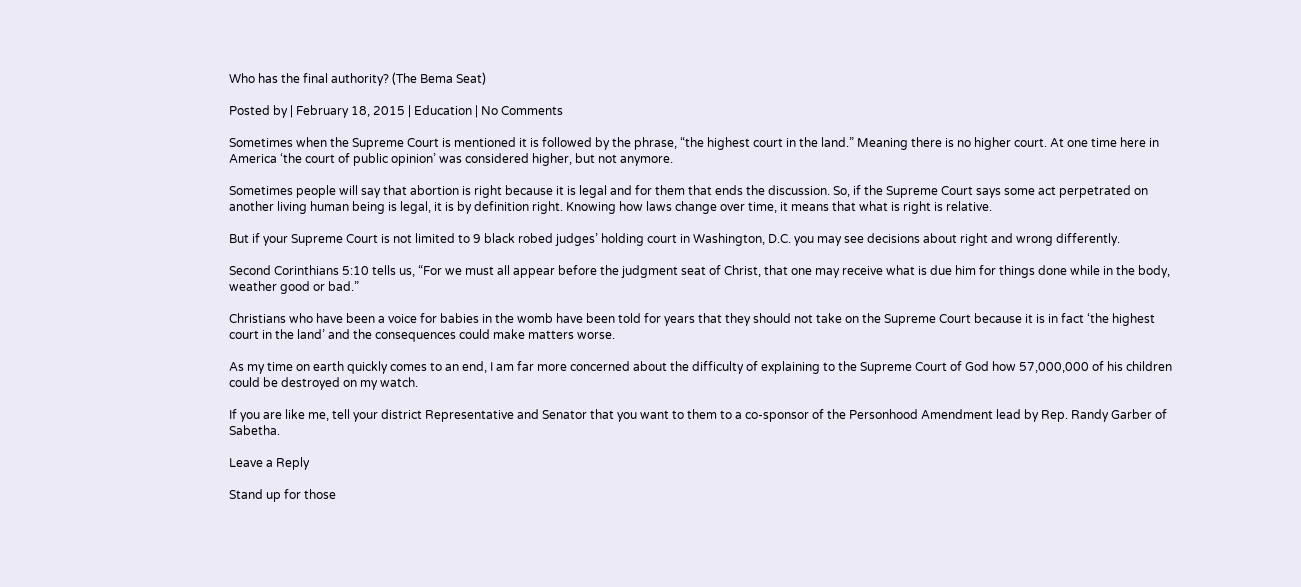Who has the final authority? (The Bema Seat)

Posted by | February 18, 2015 | Education | No Comments

Sometimes when the Supreme Court is mentioned it is followed by the phrase, “the highest court in the land.” Meaning there is no higher court. At one time here in America ‘the court of public opinion’ was considered higher, but not anymore.

Sometimes people will say that abortion is right because it is legal and for them that ends the discussion. So, if the Supreme Court says some act perpetrated on another living human being is legal, it is by definition right. Knowing how laws change over time, it means that what is right is relative.

But if your Supreme Court is not limited to 9 black robed judges’ holding court in Washington, D.C. you may see decisions about right and wrong differently.

Second Corinthians 5:10 tells us, “For we must all appear before the judgment seat of Christ, that one may receive what is due him for things done while in the body, weather good or bad.”

Christians who have been a voice for babies in the womb have been told for years that they should not take on the Supreme Court because it is in fact ‘the highest court in the land’ and the consequences could make matters worse.

As my time on earth quickly comes to an end, I am far more concerned about the difficulty of explaining to the Supreme Court of God how 57,000,000 of his children could be destroyed on my watch.

If you are like me, tell your district Representative and Senator that you want to them to a co-sponsor of the Personhood Amendment lead by Rep. Randy Garber of Sabetha.

Leave a Reply

Stand up for those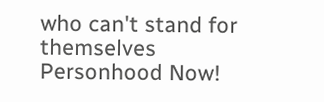who can't stand for themselves Personhood Now!